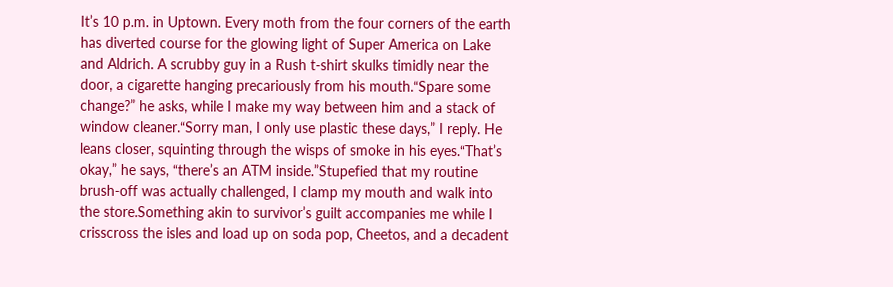It’s 10 p.m. in Uptown. Every moth from the four corners of the earth has diverted course for the glowing light of Super America on Lake and Aldrich. A scrubby guy in a Rush t-shirt skulks timidly near the door, a cigarette hanging precariously from his mouth.“Spare some change?” he asks, while I make my way between him and a stack of window cleaner.“Sorry man, I only use plastic these days,” I reply. He leans closer, squinting through the wisps of smoke in his eyes.“That’s okay,” he says, “there’s an ATM inside.”Stupefied that my routine brush-off was actually challenged, I clamp my mouth and walk into the store.Something akin to survivor’s guilt accompanies me while I crisscross the isles and load up on soda pop, Cheetos, and a decadent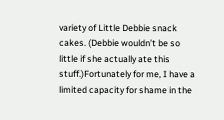variety of Little Debbie snack cakes. (Debbie wouldn’t be so little if she actually ate this stuff.)Fortunately for me, I have a limited capacity for shame in the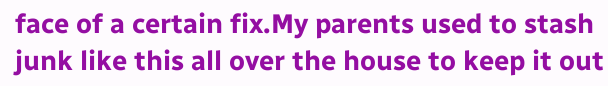face of a certain fix.My parents used to stash junk like this all over the house to keep it out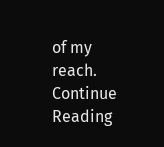of my reach. Continue Reading